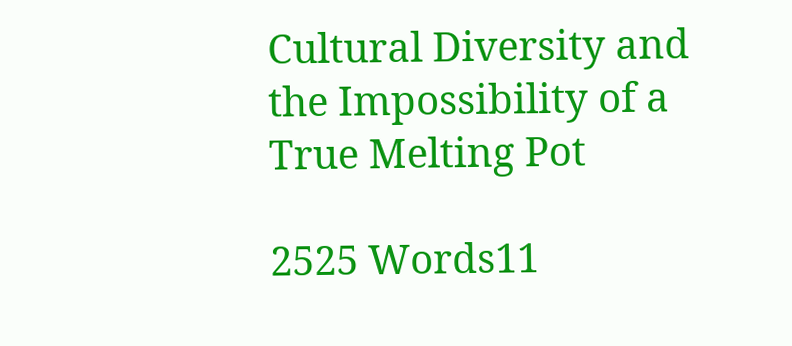Cultural Diversity and the Impossibility of a True Melting Pot

2525 Words11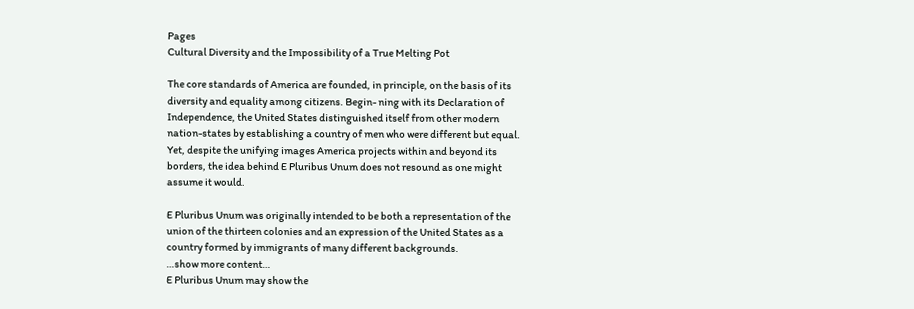Pages
Cultural Diversity and the Impossibility of a True Melting Pot

The core standards of America are founded, in principle, on the basis of its diversity and equality among citizens. Begin- ning with its Declaration of Independence, the United States distinguished itself from other modern nation-states by establishing a country of men who were different but equal. Yet, despite the unifying images America projects within and beyond its borders, the idea behind E Pluribus Unum does not resound as one might assume it would.

E Pluribus Unum was originally intended to be both a representation of the union of the thirteen colonies and an expression of the United States as a country formed by immigrants of many different backgrounds.
…show more content…
E Pluribus Unum may show the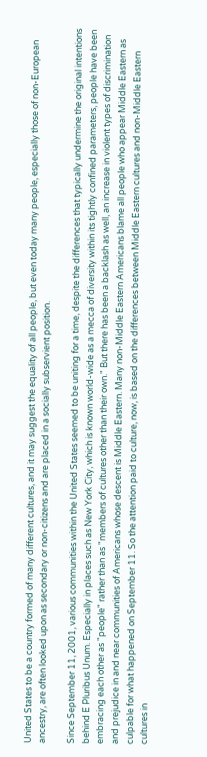United States to be a country formed of many different cultures, and it may suggest the equality of all people, but even today many people, especially those of non-European ancestry, are often looked upon as secondary or non-citizens and are placed in a socially subservient position.

Since September 11, 2001, various communities within the United States seemed to be uniting for a time, despite the differences that typically undermine the original intentions behind E Pluribus Unum. Especially in places such as New York City, which is known world-wide as a mecca of diversity within its tightly confined parameters, people have been embracing each other as "people" rather than as "members of cultures other than their own." But there has been a backlash as well, an increase in violent types of discrimination and prejudice in and near communities of Americans whose descent is Middle Eastern. Many non-Middle Eastern Americans blame all people who appear Middle Eastern as culpable for what happened on September 11. So the attention paid to culture, now, is based on the differences between Middle Eastern cultures and non-Middle Eastern cultures in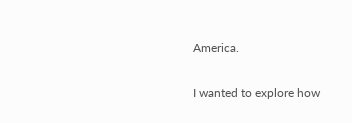America.

I wanted to explore how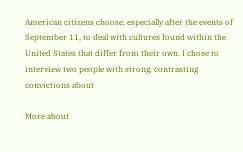American citizens choose, especially after the events of September 11, to deal with cultures found within the United States that differ from their own. I chose to interview two people with strong, contrasting convictions about

More about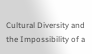Cultural Diversity and the Impossibility of a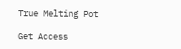True Melting Pot

Get Access